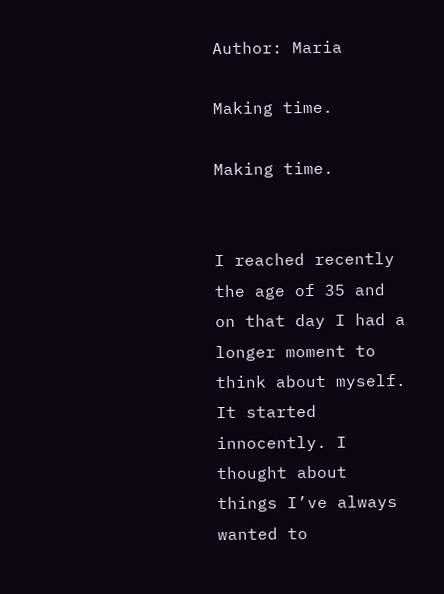Author: Maria

Making time.

Making time.


I reached recently the age of 35 and on that day I had a longer moment to think about myself. It started innocently. I thought about things I’ve always wanted to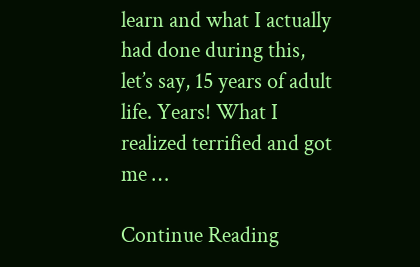learn and what I actually had done during this, let’s say, 15 years of adult life. Years! What I realized terrified and got me …

Continue Reading